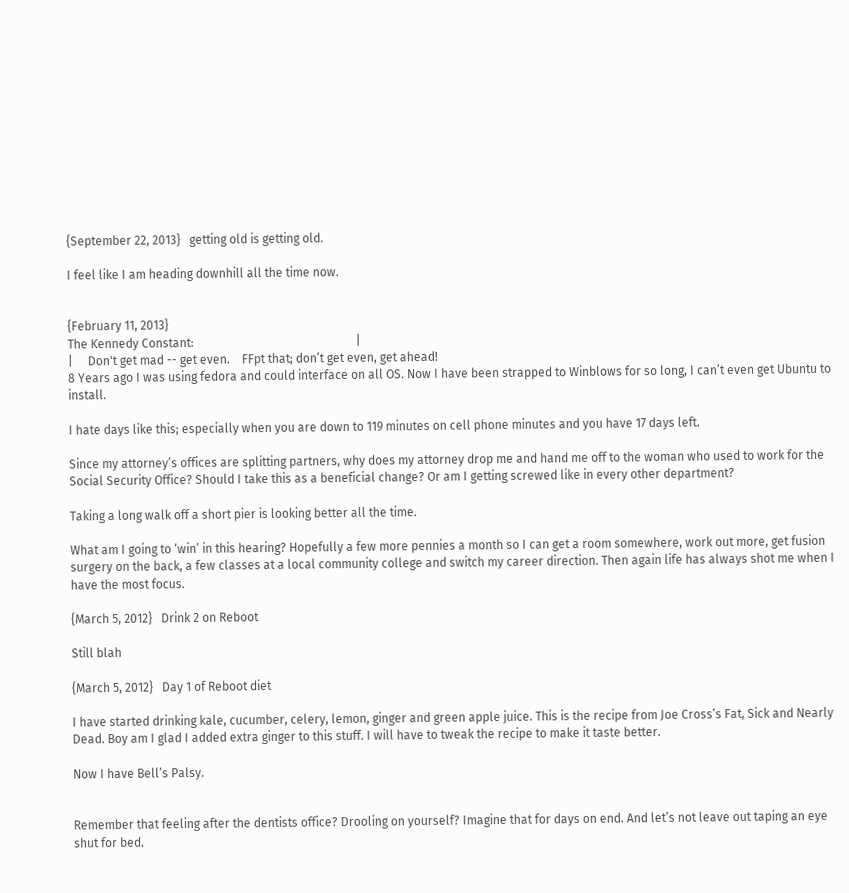{September 22, 2013}   getting old is getting old.

I feel like I am heading downhill all the time now.


{February 11, 2013}
The Kennedy Constant:                                                      |
|     Don't get mad -- get even.    FFpt that; don’t get even, get ahead!
8 Years ago I was using fedora and could interface on all OS. Now I have been strapped to Winblows for so long, I can’t even get Ubuntu to install.

I hate days like this; especially when you are down to 119 minutes on cell phone minutes and you have 17 days left.

Since my attorney’s offices are splitting partners, why does my attorney drop me and hand me off to the woman who used to work for the Social Security Office? Should I take this as a beneficial change? Or am I getting screwed like in every other department?

Taking a long walk off a short pier is looking better all the time.

What am I going to ‘win’ in this hearing? Hopefully a few more pennies a month so I can get a room somewhere, work out more, get fusion surgery on the back, a few classes at a local community college and switch my career direction. Then again life has always shot me when I have the most focus.

{March 5, 2012}   Drink 2 on Reboot

Still blah

{March 5, 2012}   Day 1 of Reboot diet

I have started drinking kale, cucumber, celery, lemon, ginger and green apple juice. This is the recipe from Joe Cross’s Fat, Sick and Nearly Dead. Boy am I glad I added extra ginger to this stuff. I will have to tweak the recipe to make it taste better.

Now I have Bell’s Palsy.


Remember that feeling after the dentists office? Drooling on yourself? Imagine that for days on end. And let’s not leave out taping an eye shut for bed.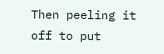Then peeling it off to put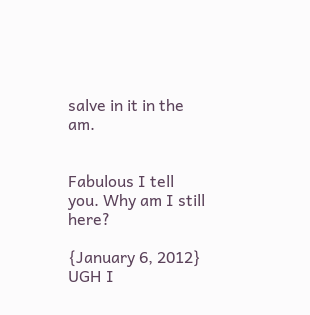salve in it in the am.


Fabulous I tell you. Why am I still here?

{January 6, 2012}   UGH I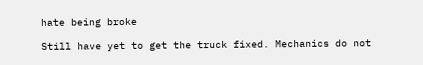hate being broke

Still have yet to get the truck fixed. Mechanics do not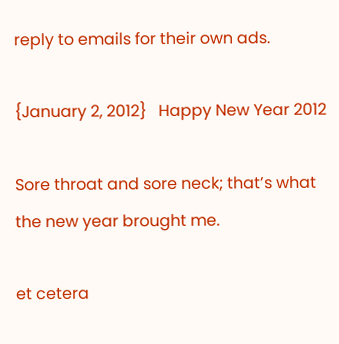reply to emails for their own ads.

{January 2, 2012}   Happy New Year 2012

Sore throat and sore neck; that’s what the new year brought me.

et cetera